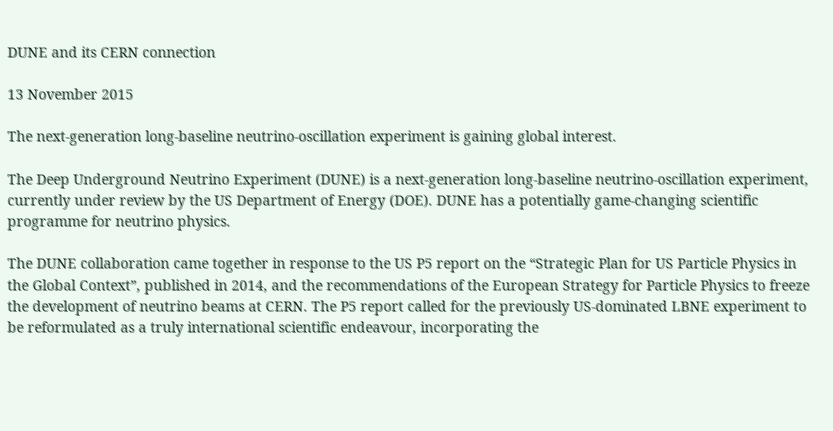DUNE and its CERN connection

13 November 2015

The next-generation long-baseline neutrino-oscillation experiment is gaining global interest.

The Deep Underground Neutrino Experiment (DUNE) is a next-generation long-baseline neutrino-oscillation experiment, currently under review by the US Department of Energy (DOE). DUNE has a potentially game-changing scientific programme for neutrino physics.

The DUNE collaboration came together in response to the US P5 report on the “Strategic Plan for US Particle Physics in the Global Context”, published in 2014, and the recommendations of the European Strategy for Particle Physics to freeze the development of neutrino beams at CERN. The P5 report called for the previously US-dominated LBNE experiment to be reformulated as a truly international scientific endeavour, incorporating the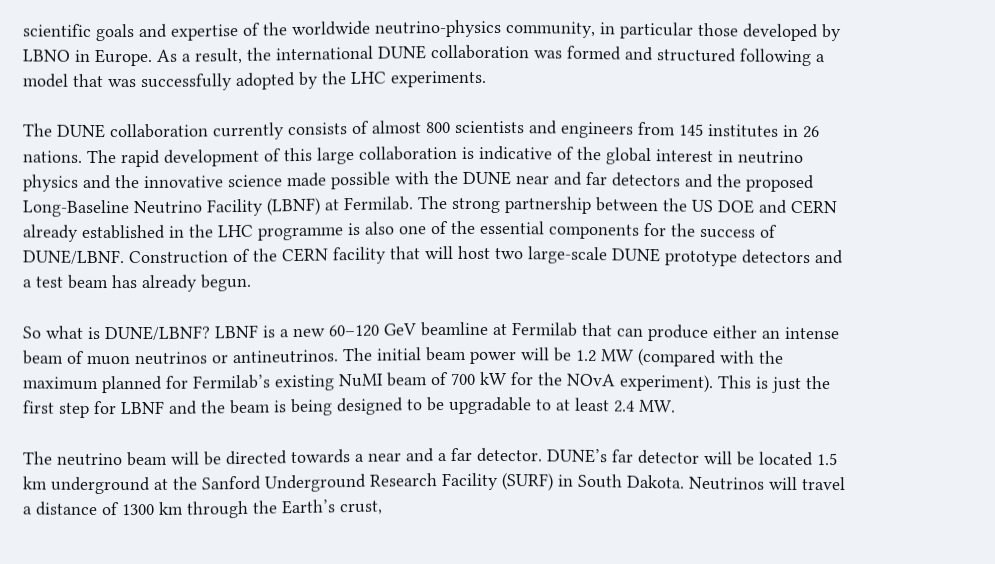scientific goals and expertise of the worldwide neutrino-physics community, in particular those developed by LBNO in Europe. As a result, the international DUNE collaboration was formed and structured following a model that was successfully adopted by the LHC experiments.

The DUNE collaboration currently consists of almost 800 scientists and engineers from 145 institutes in 26 nations. The rapid development of this large collaboration is indicative of the global interest in neutrino physics and the innovative science made possible with the DUNE near and far detectors and the proposed Long-Baseline Neutrino Facility (LBNF) at Fermilab. The strong partnership between the US DOE and CERN already established in the LHC programme is also one of the essential components for the success of DUNE/LBNF. Construction of the CERN facility that will host two large-scale DUNE prototype detectors and a test beam has already begun.

So what is DUNE/LBNF? LBNF is a new 60–120 GeV beamline at Fermilab that can produce either an intense beam of muon neutrinos or antineutrinos. The initial beam power will be 1.2 MW (compared with the maximum planned for Fermilab’s existing NuMI beam of 700 kW for the NOvA experiment). This is just the first step for LBNF and the beam is being designed to be upgradable to at least 2.4 MW.

The neutrino beam will be directed towards a near and a far detector. DUNE’s far detector will be located 1.5 km underground at the Sanford Underground Research Facility (SURF) in South Dakota. Neutrinos will travel a distance of 1300 km through the Earth’s crust,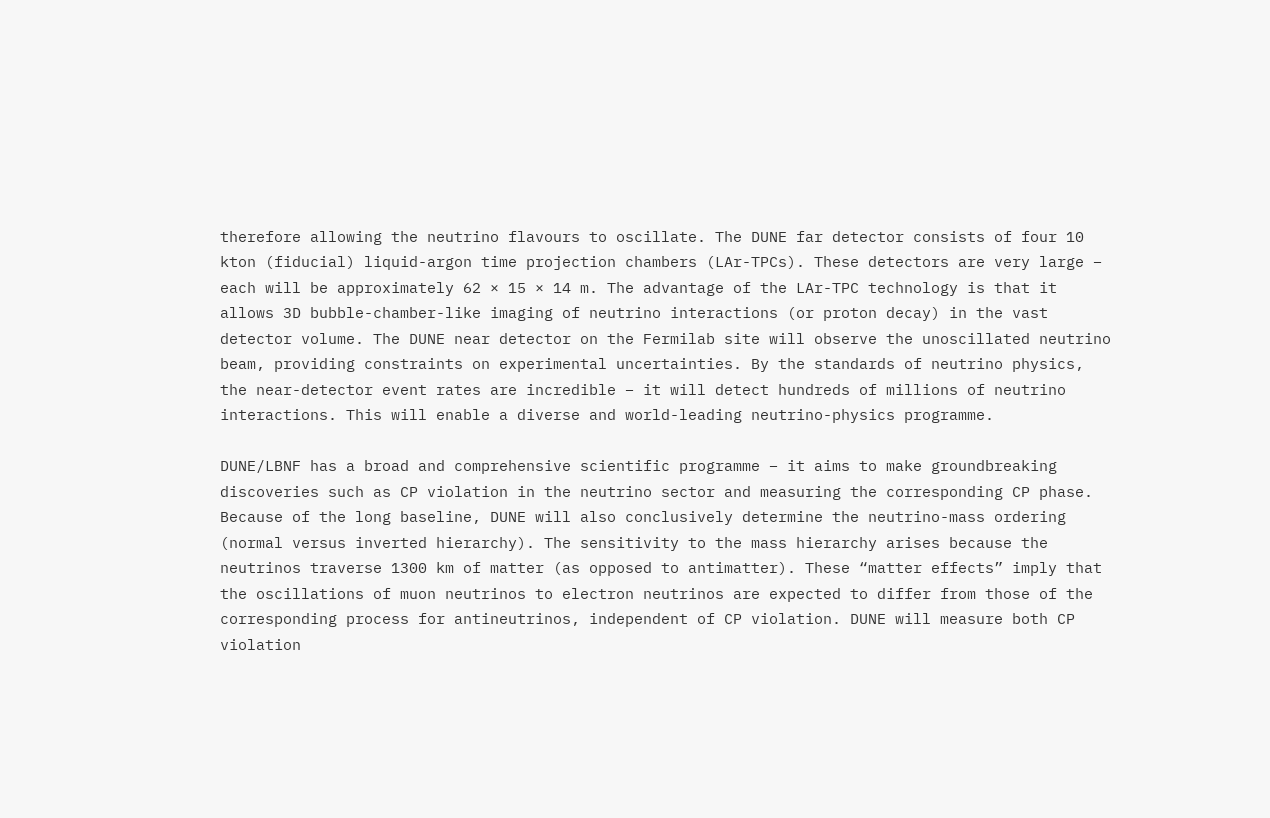therefore allowing the neutrino flavours to oscillate. The DUNE far detector consists of four 10 kton (fiducial) liquid-argon time projection chambers (LAr-TPCs). These detectors are very large – each will be approximately 62 × 15 × 14 m. The advantage of the LAr-TPC technology is that it allows 3D bubble-chamber-like imaging of neutrino interactions (or proton decay) in the vast detector volume. The DUNE near detector on the Fermilab site will observe the unoscillated neutrino beam, providing constraints on experimental uncertainties. By the standards of neutrino physics, the near-detector event rates are incredible – it will detect hundreds of millions of neutrino interactions. This will enable a diverse and world-leading neutrino-physics programme.

DUNE/LBNF has a broad and comprehensive scientific programme – it aims to make groundbreaking discoveries such as CP violation in the neutrino sector and measuring the corresponding CP phase. Because of the long baseline, DUNE will also conclusively determine the neutrino-mass ordering (normal versus inverted hierarchy). The sensitivity to the mass hierarchy arises because the neutrinos traverse 1300 km of matter (as opposed to antimatter). These “matter effects” imply that the oscillations of muon neutrinos to electron neutrinos are expected to differ from those of the corresponding process for antineutrinos, independent of CP violation. DUNE will measure both CP violation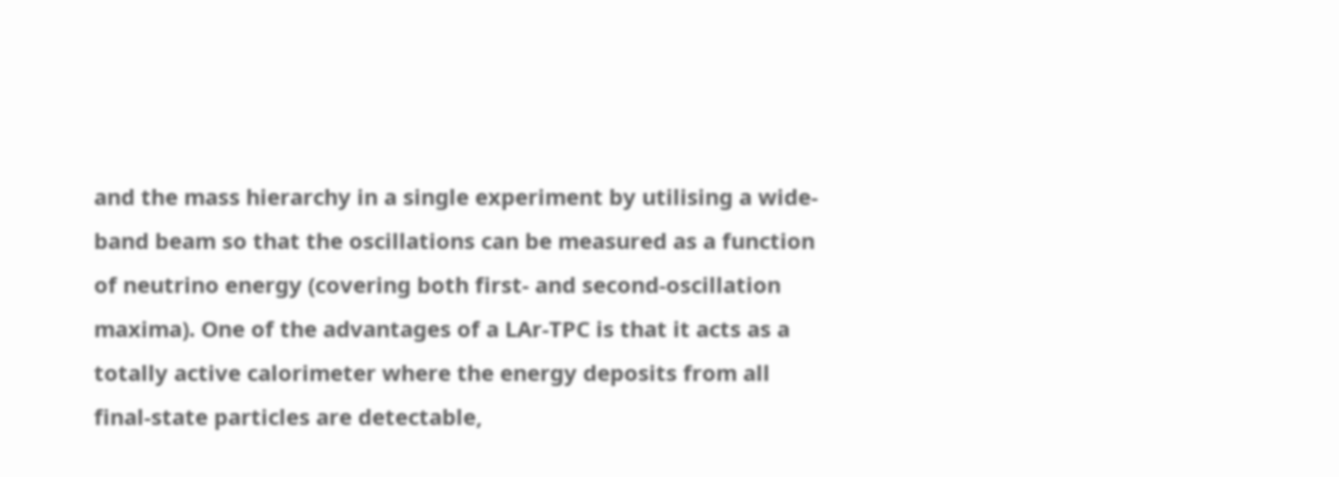and the mass hierarchy in a single experiment by utilising a wide-band beam so that the oscillations can be measured as a function of neutrino energy (covering both first- and second-oscillation maxima). One of the advantages of a LAr-TPC is that it acts as a totally active calorimeter where the energy deposits from all final-state particles are detectable,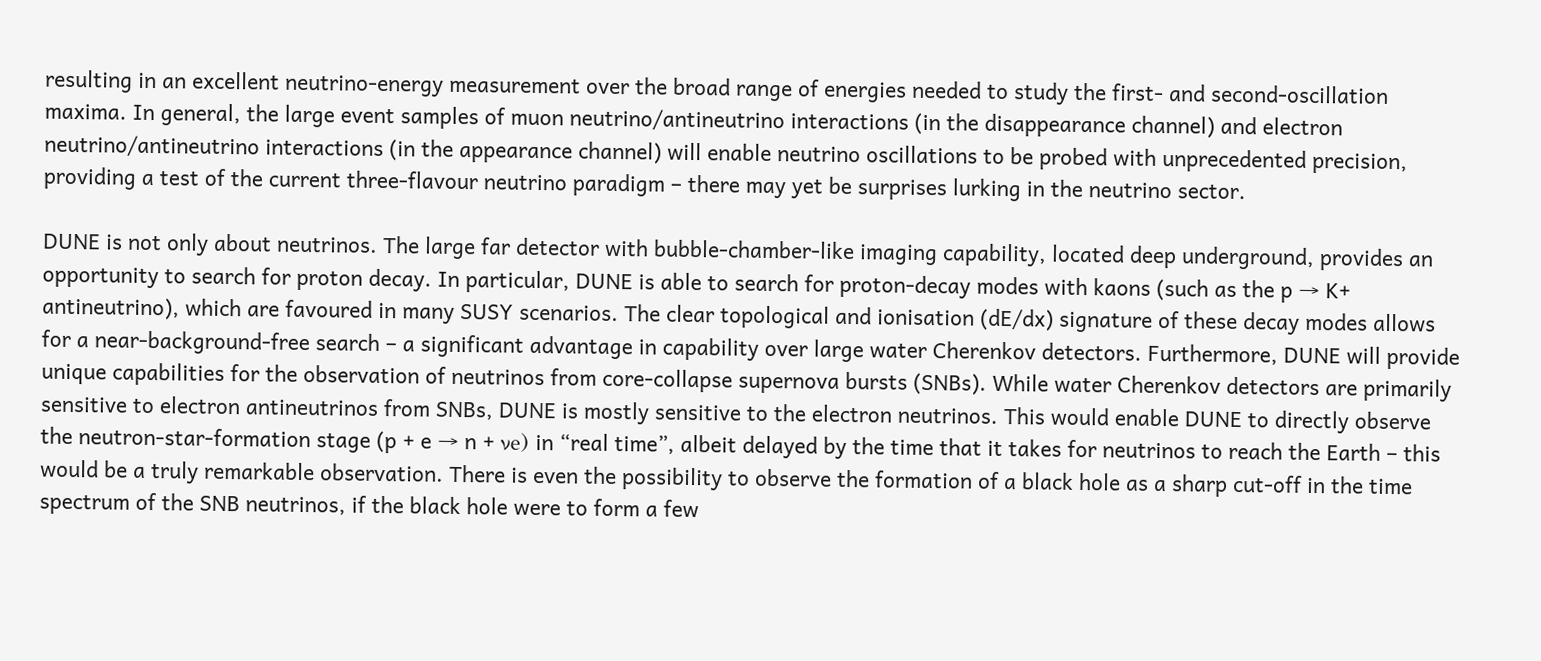resulting in an excellent neutrino-energy measurement over the broad range of energies needed to study the first- and second-oscillation maxima. In general, the large event samples of muon neutrino/antineutrino interactions (in the disappearance channel) and electron neutrino/antineutrino interactions (in the appearance channel) will enable neutrino oscillations to be probed with unprecedented precision, providing a test of the current three-flavour neutrino paradigm – there may yet be surprises lurking in the neutrino sector.

DUNE is not only about neutrinos. The large far detector with bubble-chamber-like imaging capability, located deep underground, provides an opportunity to search for proton decay. In particular, DUNE is able to search for proton-decay modes with kaons (such as the p → K+ antineutrino), which are favoured in many SUSY scenarios. The clear topological and ionisation (dE/dx) signature of these decay modes allows for a near-background-free search – a significant advantage in capability over large water Cherenkov detectors. Furthermore, DUNE will provide unique capabilities for the observation of neutrinos from core-collapse supernova bursts (SNBs). While water Cherenkov detectors are primarily sensitive to electron antineutrinos from SNBs, DUNE is mostly sensitive to the electron neutrinos. This would enable DUNE to directly observe the neutron-star-formation stage (p + e → n + νe) in “real time”, albeit delayed by the time that it takes for neutrinos to reach the Earth – this would be a truly remarkable observation. There is even the possibility to observe the formation of a black hole as a sharp cut-off in the time spectrum of the SNB neutrinos, if the black hole were to form a few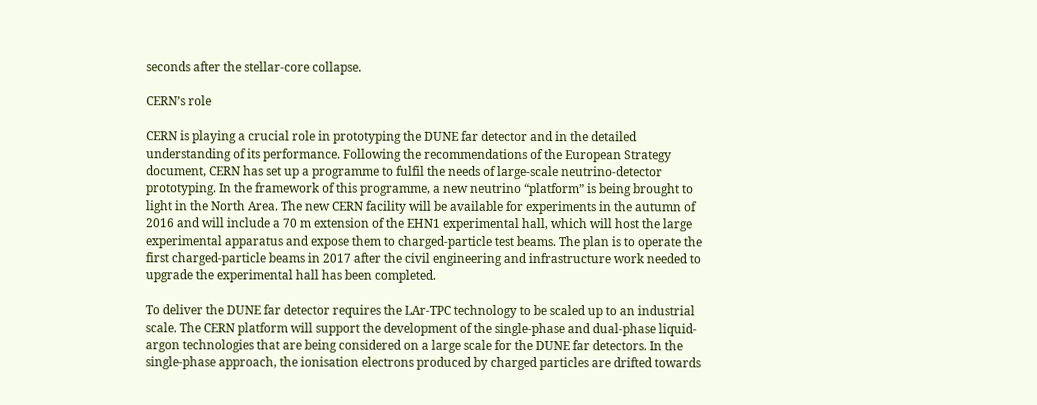seconds after the stellar-core collapse.

CERN’s role

CERN is playing a crucial role in prototyping the DUNE far detector and in the detailed understanding of its performance. Following the recommendations of the European Strategy document, CERN has set up a programme to fulfil the needs of large-scale neutrino-detector prototyping. In the framework of this programme, a new neutrino “platform” is being brought to light in the North Area. The new CERN facility will be available for experiments in the autumn of 2016 and will include a 70 m extension of the EHN1 experimental hall, which will host the large experimental apparatus and expose them to charged-particle test beams. The plan is to operate the first charged-particle beams in 2017 after the civil engineering and infrastructure work needed to upgrade the experimental hall has been completed.

To deliver the DUNE far detector requires the LAr-TPC technology to be scaled up to an industrial scale. The CERN platform will support the development of the single-phase and dual-phase liquid-argon technologies that are being considered on a large scale for the DUNE far detectors. In the single-phase approach, the ionisation electrons produced by charged particles are drifted towards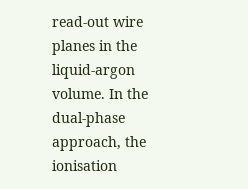read-out wire planes in the liquid-argon volume. In the dual-phase approach, the ionisation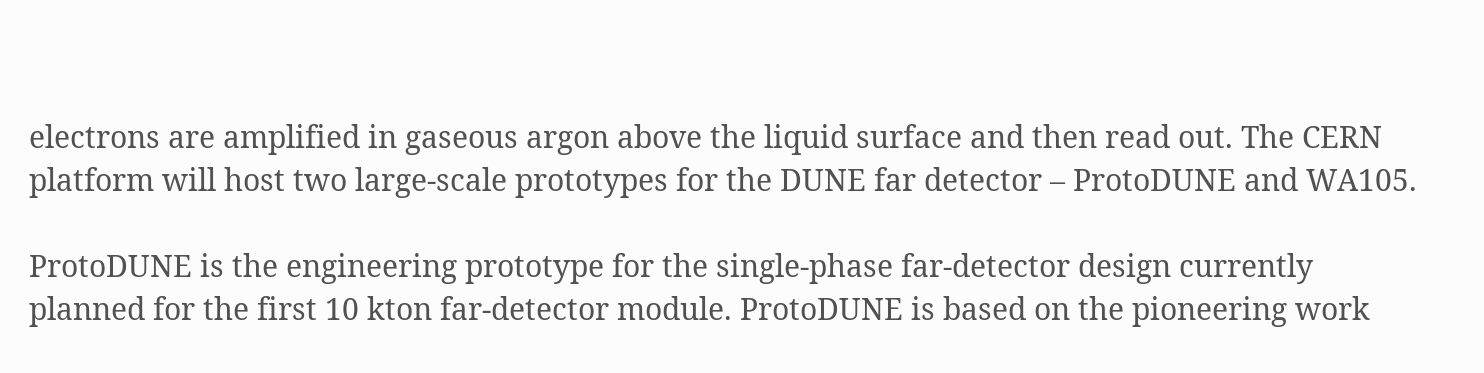electrons are amplified in gaseous argon above the liquid surface and then read out. The CERN platform will host two large-scale prototypes for the DUNE far detector – ProtoDUNE and WA105.

ProtoDUNE is the engineering prototype for the single-phase far-detector design currently planned for the first 10 kton far-detector module. ProtoDUNE is based on the pioneering work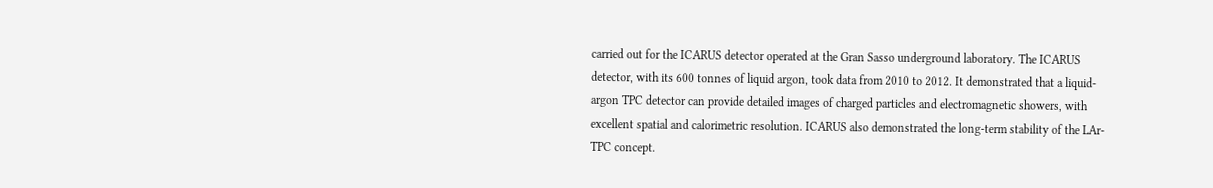carried out for the ICARUS detector operated at the Gran Sasso underground laboratory. The ICARUS detector, with its 600 tonnes of liquid argon, took data from 2010 to 2012. It demonstrated that a liquid-argon TPC detector can provide detailed images of charged particles and electromagnetic showers, with excellent spatial and calorimetric resolution. ICARUS also demonstrated the long-term stability of the LAr-TPC concept.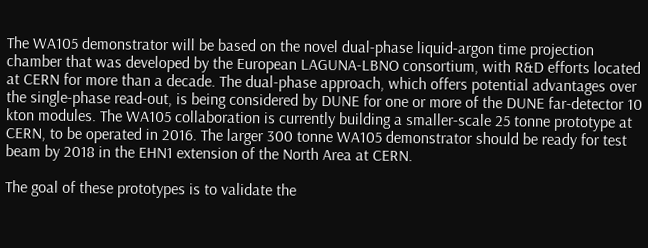The WA105 demonstrator will be based on the novel dual-phase liquid-argon time projection chamber that was developed by the European LAGUNA-LBNO consortium, with R&D efforts located at CERN for more than a decade. The dual-phase approach, which offers potential advantages over the single-phase read-out, is being considered by DUNE for one or more of the DUNE far-detector 10 kton modules. The WA105 collaboration is currently building a smaller-scale 25 tonne prototype at CERN, to be operated in 2016. The larger 300 tonne WA105 demonstrator should be ready for test beam by 2018 in the EHN1 extension of the North Area at CERN.

The goal of these prototypes is to validate the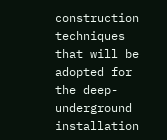construction techniques that will be adopted for the deep-underground installation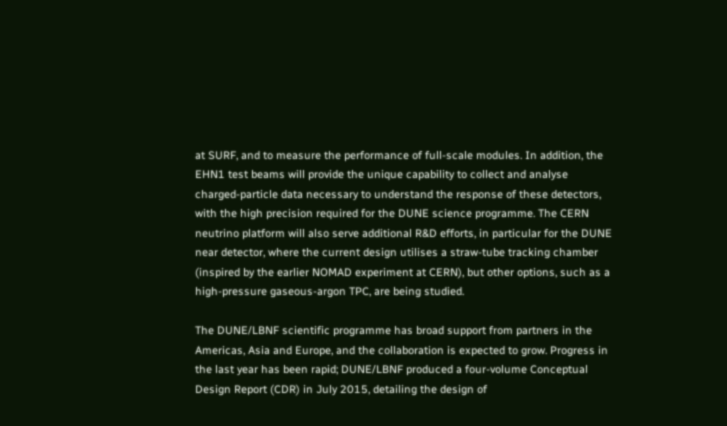at SURF, and to measure the performance of full-scale modules. In addition, the EHN1 test beams will provide the unique capability to collect and analyse charged-particle data necessary to understand the response of these detectors, with the high precision required for the DUNE science programme. The CERN neutrino platform will also serve additional R&D efforts, in particular for the DUNE near detector, where the current design utilises a straw-tube tracking chamber (inspired by the earlier NOMAD experiment at CERN), but other options, such as a high-pressure gaseous-argon TPC, are being studied.

The DUNE/LBNF scientific programme has broad support from partners in the Americas, Asia and Europe, and the collaboration is expected to grow. Progress in the last year has been rapid; DUNE/LBNF produced a four-volume Conceptual Design Report (CDR) in July 2015, detailing the design of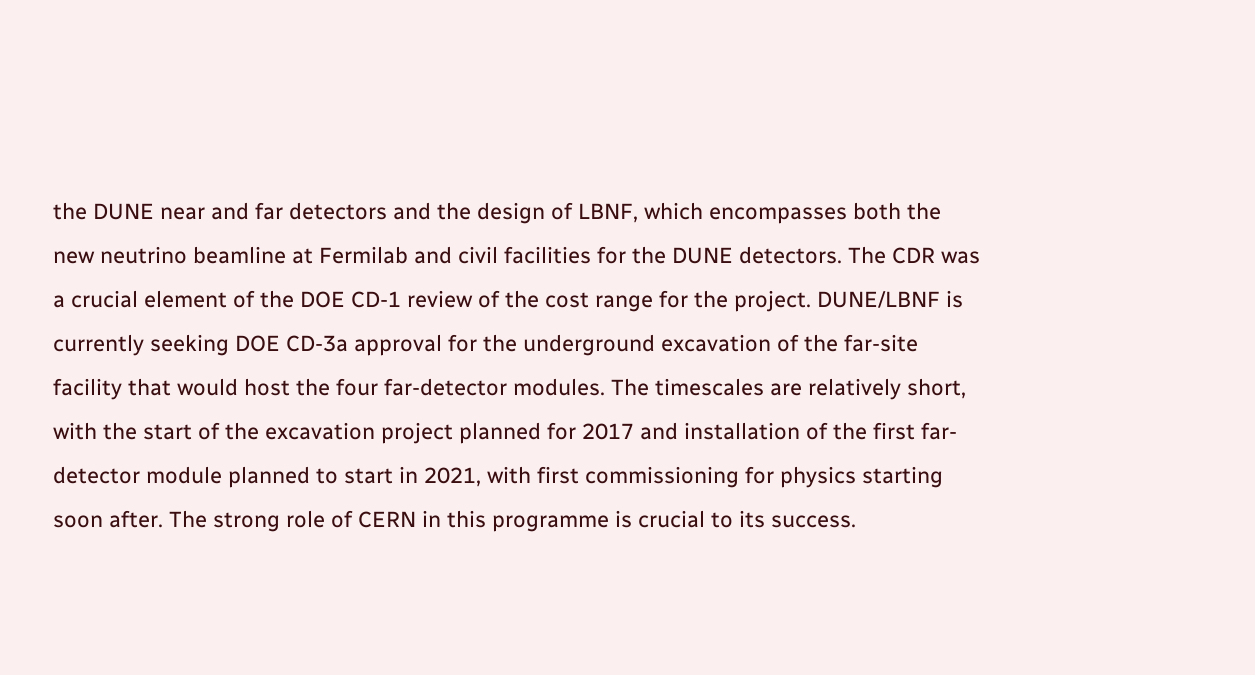the DUNE near and far detectors and the design of LBNF, which encompasses both the new neutrino beamline at Fermilab and civil facilities for the DUNE detectors. The CDR was a crucial element of the DOE CD-1 review of the cost range for the project. DUNE/LBNF is currently seeking DOE CD-3a approval for the underground excavation of the far-site facility that would host the four far-detector modules. The timescales are relatively short, with the start of the excavation project planned for 2017 and installation of the first far-detector module planned to start in 2021, with first commissioning for physics starting soon after. The strong role of CERN in this programme is crucial to its success.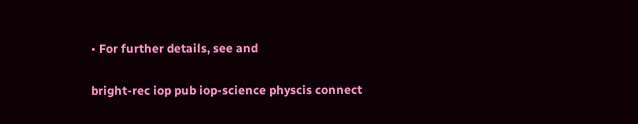• For further details, see and

bright-rec iop pub iop-science physcis connect